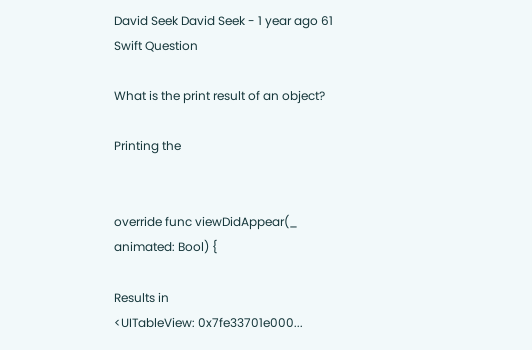David Seek David Seek - 1 year ago 61
Swift Question

What is the print result of an object?

Printing the


override func viewDidAppear(_ animated: Bool) {

Results in
<UITableView: 0x7fe33701e000...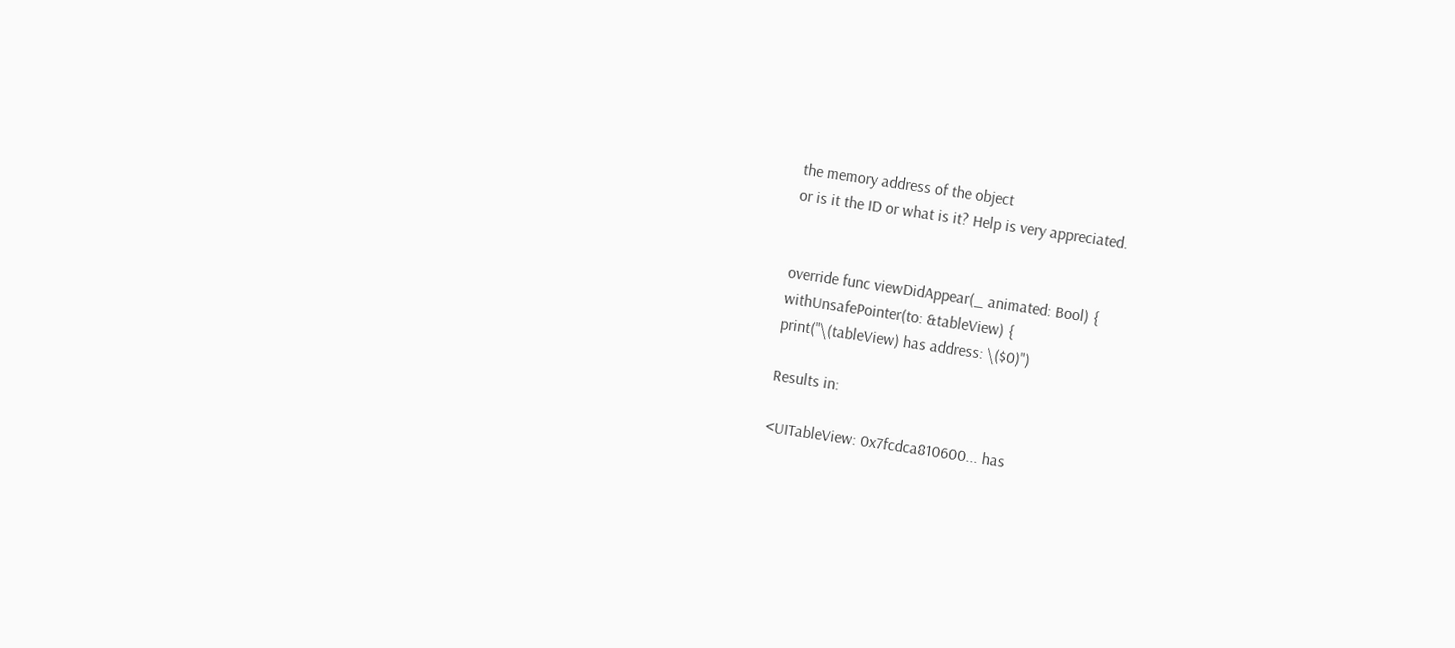the memory address of the object
or is it the ID or what is it? Help is very appreciated.


override func viewDidAppear(_ animated: Bool) {
withUnsafePointer(to: &tableView) {
print("\(tableView) has address: \($0)")

Results in:

<UITableView: 0x7fcdca810600... has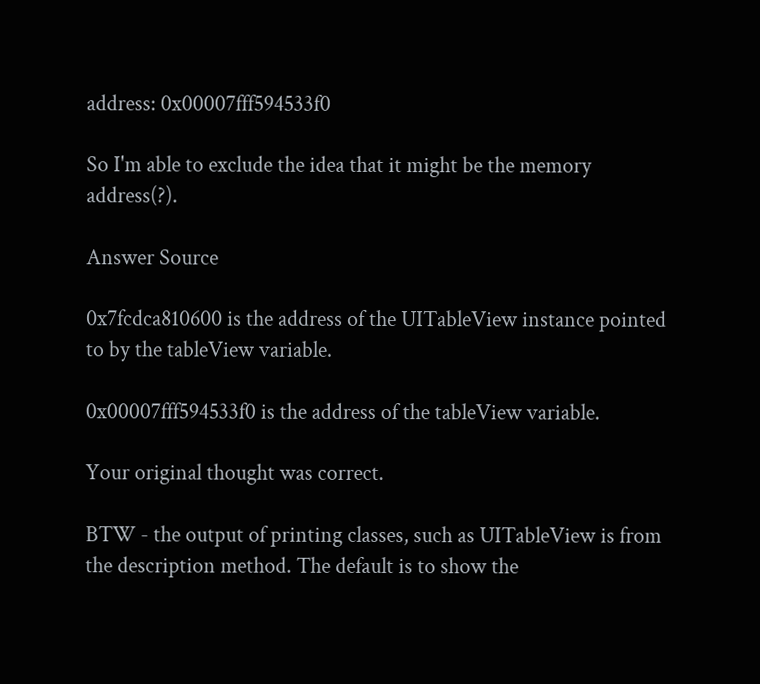address: 0x00007fff594533f0

So I'm able to exclude the idea that it might be the memory address(?).

Answer Source

0x7fcdca810600 is the address of the UITableView instance pointed to by the tableView variable.

0x00007fff594533f0 is the address of the tableView variable.

Your original thought was correct.

BTW - the output of printing classes, such as UITableView is from the description method. The default is to show the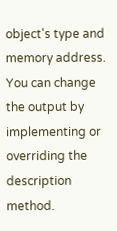object's type and memory address. You can change the output by implementing or overriding the description method.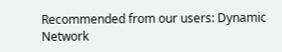Recommended from our users: Dynamic Network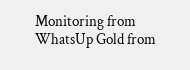Monitoring from WhatsUp Gold from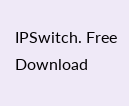IPSwitch. Free Download